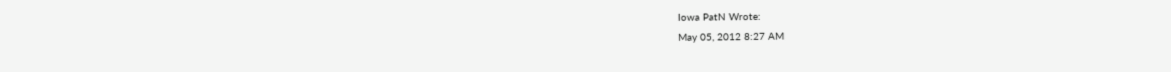Iowa PatN Wrote:
May 05, 2012 8:27 AM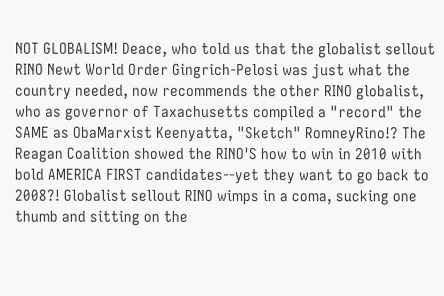NOT GLOBALISM! Deace, who told us that the globalist sellout RINO Newt World Order Gingrich-Pelosi was just what the country needed, now recommends the other RINO globalist, who as governor of Taxachusetts compiled a "record" the SAME as ObaMarxist Keenyatta, "Sketch" RomneyRino!? The Reagan Coalition showed the RINO'S how to win in 2010 with bold AMERICA FIRST candidates--yet they want to go back to 2008?! Globalist sellout RINO wimps in a coma, sucking one thumb and sitting on the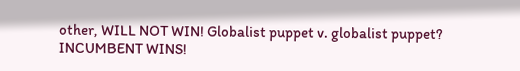other, WILL NOT WIN! Globalist puppet v. globalist puppet? INCUMBENT WINS!